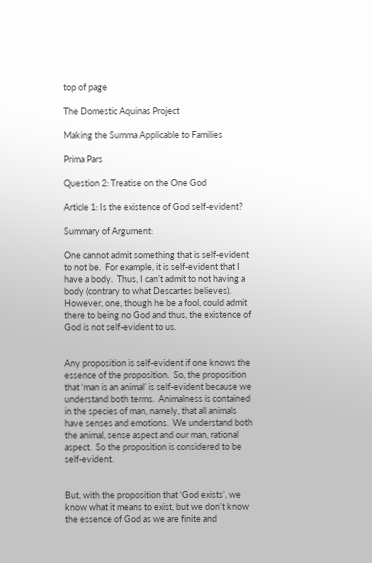top of page

The Domestic Aquinas Project

Making the Summa Applicable to Families

Prima Pars

Question 2: Treatise on the One God

Article 1: Is the existence of God self-evident?

Summary of Argument:

One cannot admit something that is self-evident to not be.  For example, it is self-evident that I have a body.  Thus, I can’t admit to not having a body (contrary to what Descartes believes).  However, one, though he be a fool, could admit there to being no God and thus, the existence of God is not self-evident to us.


Any proposition is self-evident if one knows the essence of the proposition.  So, the proposition that ‘man is an animal’ is self-evident because we understand both terms.  Animalness is contained in the species of man, namely, that all animals have senses and emotions.  We understand both the animal, sense aspect and our man, rational aspect.  So the proposition is considered to be self-evident.


But, with the proposition that ‘God exists’, we know what it means to exist, but we don’t know the essence of God as we are finite and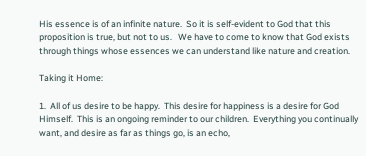His essence is of an infinite nature.  So it is self-evident to God that this proposition is true, but not to us.   We have to come to know that God exists through things whose essences we can understand like nature and creation.

Taking it Home:

1.  All of us desire to be happy.  This desire for happiness is a desire for God Himself.  This is an ongoing reminder to our children.  Everything you continually want, and desire as far as things go, is an echo,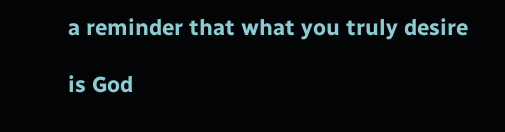a reminder that what you truly desire

is God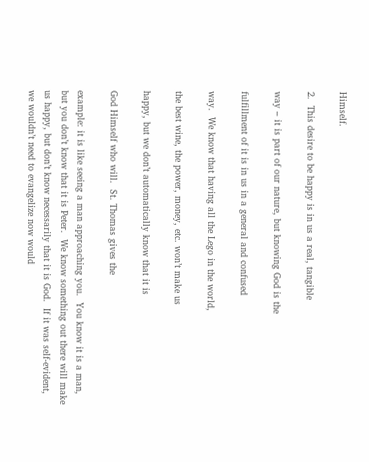Himself.

2.  This desire to be happy is in us a real, tangible

way – it is part of our nature, but knowing God is the

fulfillment of it is in us in a general and confused

way.  We know that having all the Lego in the world,

the best wine, the power, money, etc. won’t make us

happy, but we don’t automatically know that it is

God Himself who will.  St. Thomas gives the

example: it is like seeing a man approaching you.  You know it is a man, but you don’t know that it is Peter.  We know something out there will make us happy, but don’t know necessarily that it is God.  If it was self-evident, we wouldn’t need to evangelize now would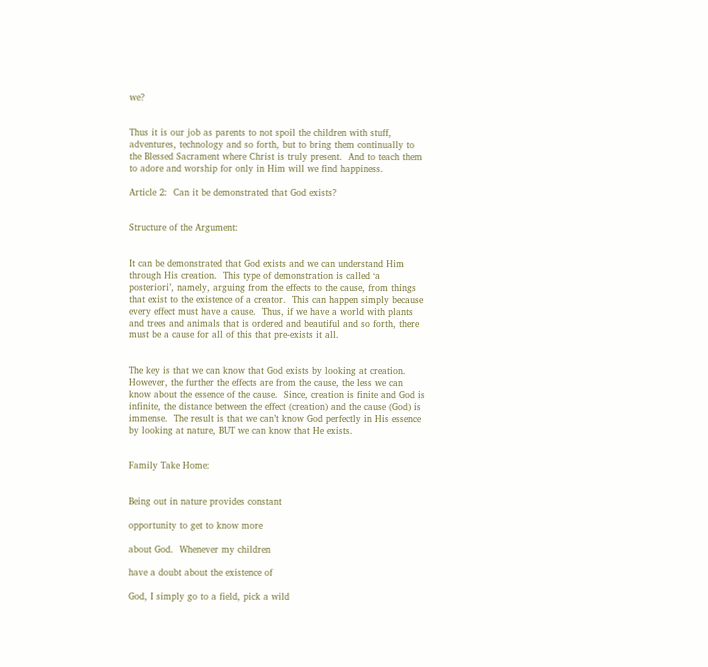we?


Thus it is our job as parents to not spoil the children with stuff, adventures, technology and so forth, but to bring them continually to the Blessed Sacrament where Christ is truly present.  And to teach them to adore and worship for only in Him will we find happiness.

Article 2:  Can it be demonstrated that God exists?


Structure of the Argument:


It can be demonstrated that God exists and we can understand Him through His creation.  This type of demonstration is called ‘a posteriori’, namely, arguing from the effects to the cause, from things that exist to the existence of a creator.  This can happen simply because every effect must have a cause.  Thus, if we have a world with plants and trees and animals that is ordered and beautiful and so forth, there must be a cause for all of this that pre-exists it all.


The key is that we can know that God exists by looking at creation.  However, the further the effects are from the cause, the less we can know about the essence of the cause.  Since, creation is finite and God is infinite, the distance between the effect (creation) and the cause (God) is immense.  The result is that we can’t know God perfectly in His essence by looking at nature, BUT we can know that He exists.


Family Take Home:


Being out in nature provides constant

opportunity to get to know more

about God.  Whenever my children

have a doubt about the existence of

God, I simply go to a field, pick a wild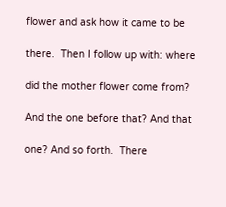flower and ask how it came to be

there.  Then I follow up with: where

did the mother flower come from?

And the one before that? And that

one? And so forth.  There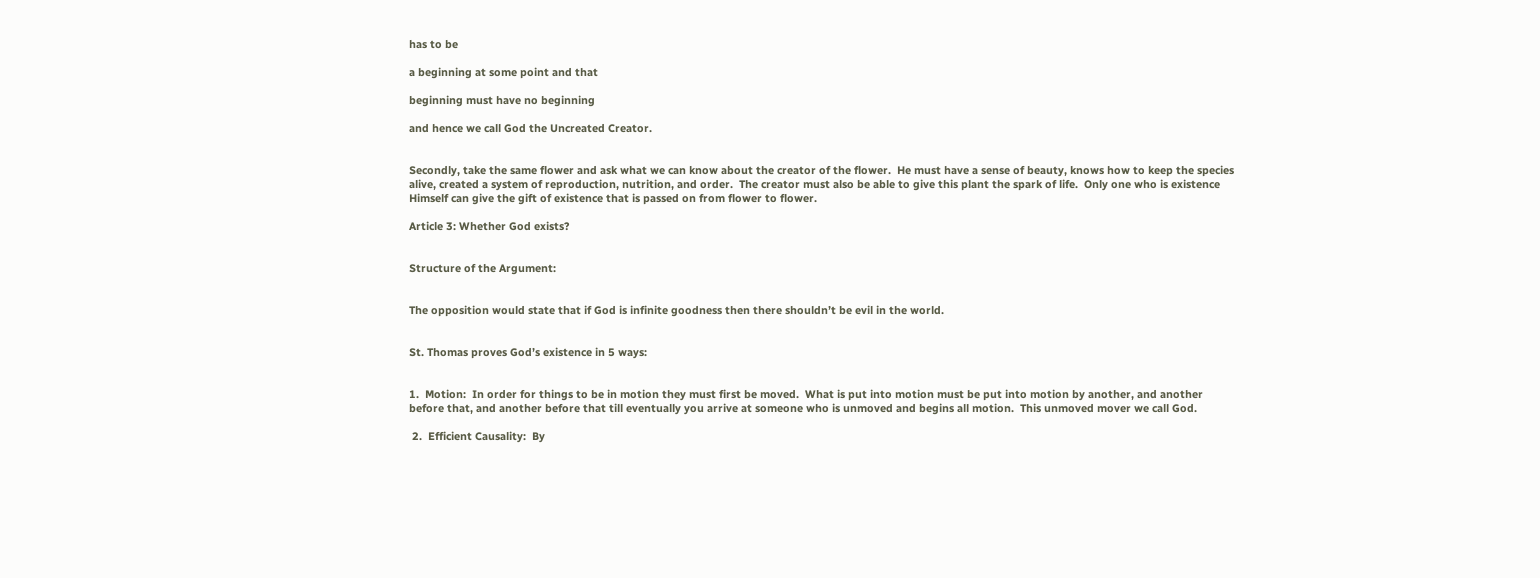has to be

a beginning at some point and that

beginning must have no beginning

and hence we call God the Uncreated Creator.


Secondly, take the same flower and ask what we can know about the creator of the flower.  He must have a sense of beauty, knows how to keep the species alive, created a system of reproduction, nutrition, and order.  The creator must also be able to give this plant the spark of life.  Only one who is existence Himself can give the gift of existence that is passed on from flower to flower.

Article 3: Whether God exists?


Structure of the Argument:


The opposition would state that if God is infinite goodness then there shouldn’t be evil in the world.


St. Thomas proves God’s existence in 5 ways:


1.  Motion:  In order for things to be in motion they must first be moved.  What is put into motion must be put into motion by another, and another before that, and another before that till eventually you arrive at someone who is unmoved and begins all motion.  This unmoved mover we call God.

 2.  Efficient Causality:  By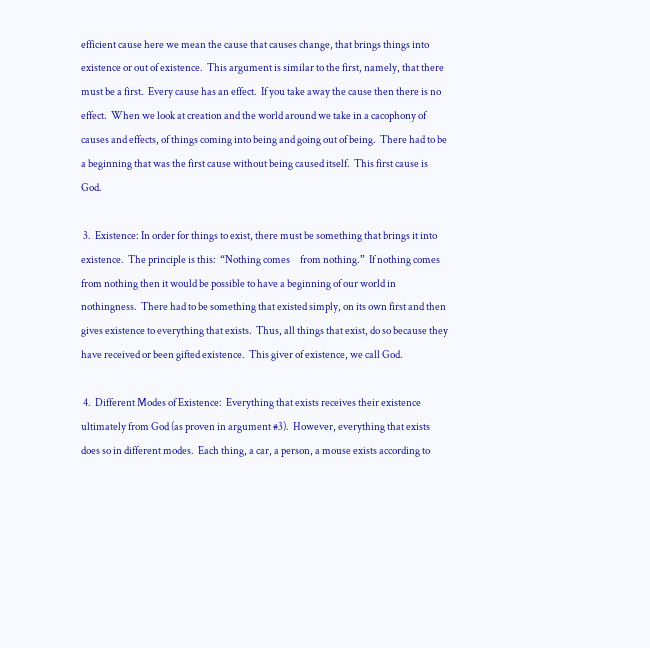efficient cause here we mean the cause that causes change, that brings things into existence or out of existence.  This argument is similar to the first, namely, that there must be a first.  Every cause has an effect.  If you take away the cause then there is no effect.  When we look at creation and the world around we take in a cacophony of causes and effects, of things coming into being and going out of being.  There had to be a beginning that was the first cause without being caused itself.  This first cause is God.

 3.  Existence: In order for things to exist, there must be something that brings it into existence.  The principle is this:  “Nothing comes     from nothing.”  If nothing comes from nothing then it would be possible to have a beginning of our world in nothingness.  There had to be something that existed simply, on its own first and then gives existence to everything that exists.  Thus, all things that exist, do so because they have received or been gifted existence.  This giver of existence, we call God.

 4.  Different Modes of Existence:  Everything that exists receives their existence ultimately from God (as proven in argument #3).  However, everything that exists does so in different modes.  Each thing, a car, a person, a mouse exists according to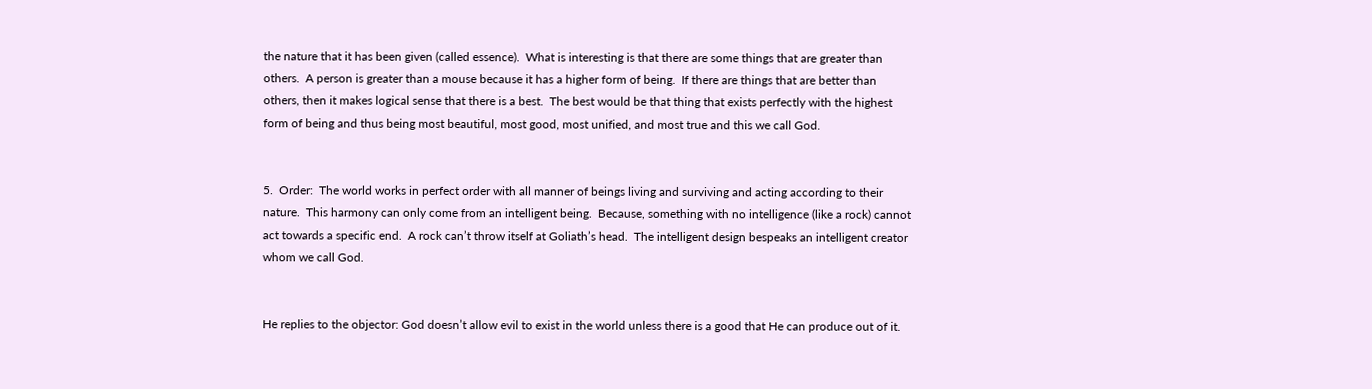the nature that it has been given (called essence).  What is interesting is that there are some things that are greater than others.  A person is greater than a mouse because it has a higher form of being.  If there are things that are better than others, then it makes logical sense that there is a best.  The best would be that thing that exists perfectly with the highest form of being and thus being most beautiful, most good, most unified, and most true and this we call God.


5.  Order:  The world works in perfect order with all manner of beings living and surviving and acting according to their nature.  This harmony can only come from an intelligent being.  Because, something with no intelligence (like a rock) cannot act towards a specific end.  A rock can’t throw itself at Goliath’s head.  The intelligent design bespeaks an intelligent creator whom we call God.


He replies to the objector: God doesn’t allow evil to exist in the world unless there is a good that He can produce out of it.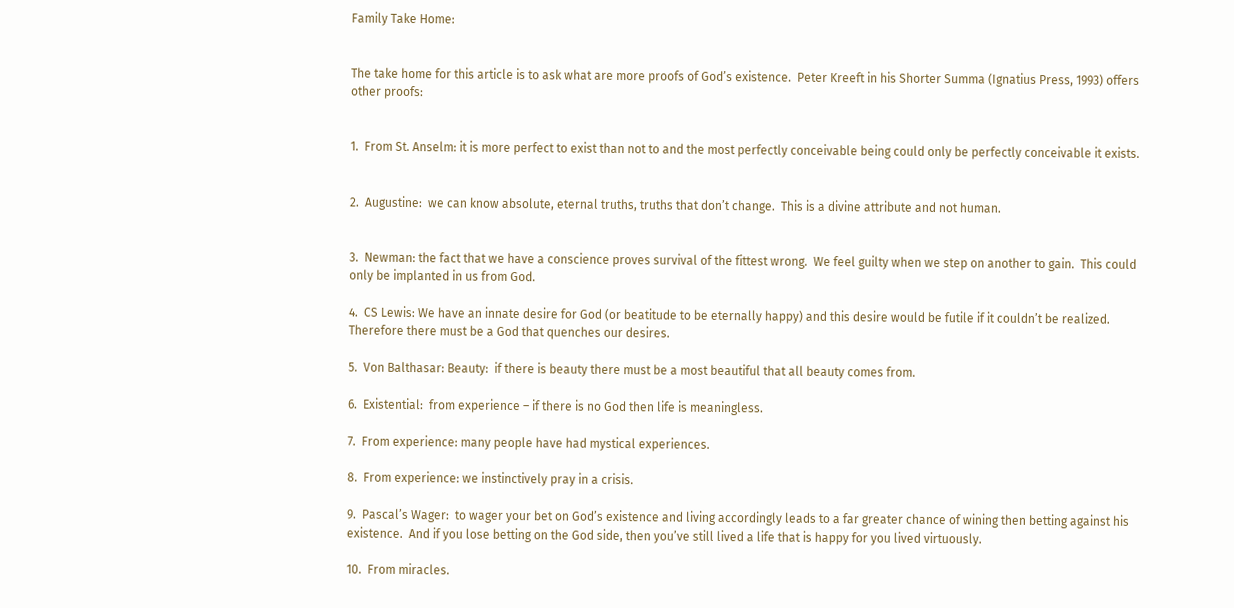Family Take Home:


The take home for this article is to ask what are more proofs of God’s existence.  Peter Kreeft in his Shorter Summa (Ignatius Press, 1993) offers other proofs:


1.  From St. Anselm: it is more perfect to exist than not to and the most perfectly conceivable being could only be perfectly conceivable it exists.


2.  Augustine:  we can know absolute, eternal truths, truths that don’t change.  This is a divine attribute and not human.


3.  Newman: the fact that we have a conscience proves survival of the fittest wrong.  We feel guilty when we step on another to gain.  This could only be implanted in us from God.

4.  CS Lewis: We have an innate desire for God (or beatitude to be eternally happy) and this desire would be futile if it couldn’t be realized.  Therefore there must be a God that quenches our desires.

5.  Von Balthasar: Beauty:  if there is beauty there must be a most beautiful that all beauty comes from.

6.  Existential:  from experience – if there is no God then life is meaningless.

7.  From experience: many people have had mystical experiences.

8.  From experience: we instinctively pray in a crisis.

9.  Pascal’s Wager:  to wager your bet on God’s existence and living accordingly leads to a far greater chance of wining then betting against his existence.  And if you lose betting on the God side, then you’ve still lived a life that is happy for you lived virtuously.

10.  From miracles.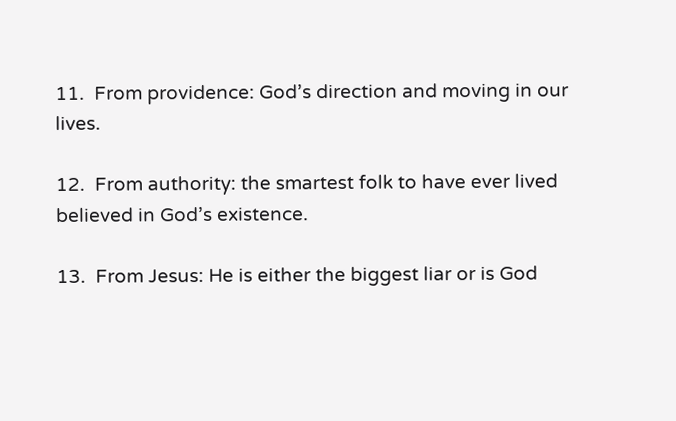11.  From providence: God’s direction and moving in our lives.

12.  From authority: the smartest folk to have ever lived believed in God’s existence.

13.  From Jesus: He is either the biggest liar or is God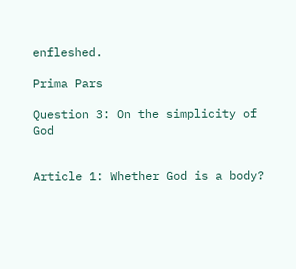enfleshed.

Prima Pars

Question 3: On the simplicity of God


Article 1: Whether God is a body?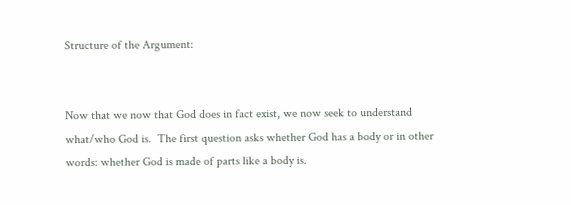Structure of the Argument:


Now that we now that God does in fact exist, we now seek to understand what/who God is.  The first question asks whether God has a body or in other words: whether God is made of parts like a body is.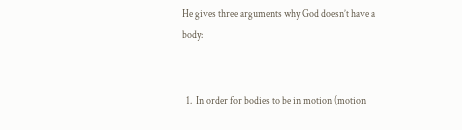He gives three arguments why God doesn’t have a body:


  1.  In order for bodies to be in motion (motion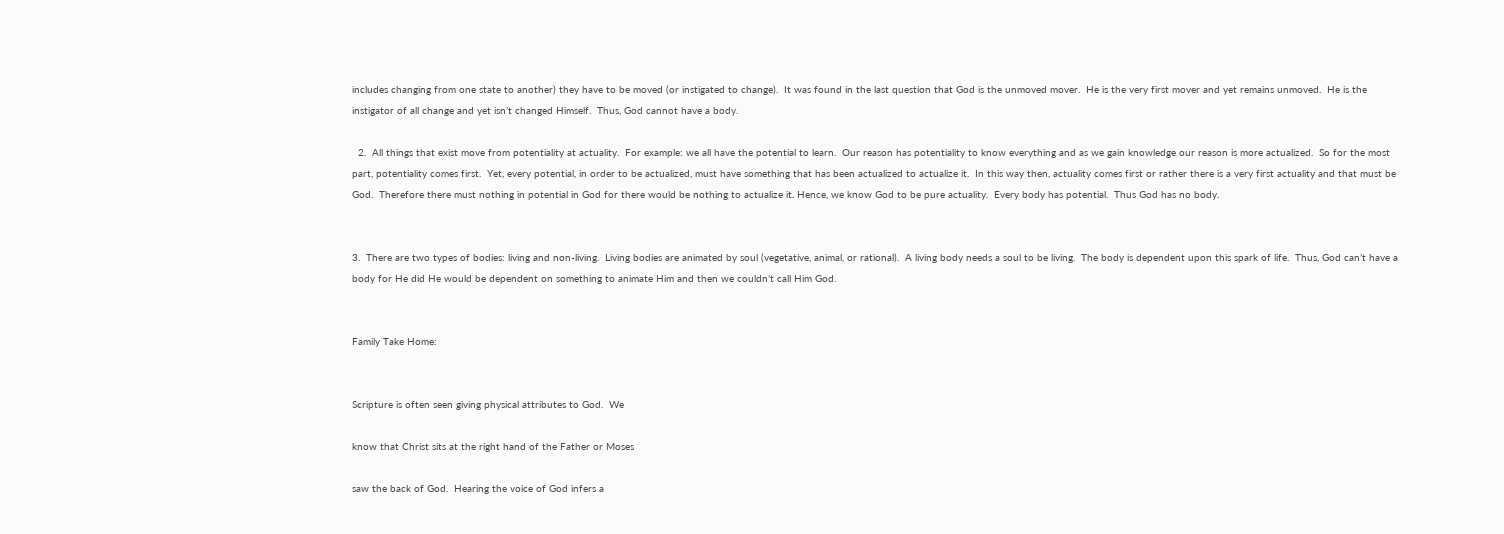includes changing from one state to another) they have to be moved (or instigated to change).  It was found in the last question that God is the unmoved mover.  He is the very first mover and yet remains unmoved.  He is the instigator of all change and yet isn’t changed Himself.  Thus, God cannot have a body.

  2.  All things that exist move from potentiality at actuality.  For example: we all have the potential to learn.  Our reason has potentiality to know everything and as we gain knowledge our reason is more actualized.  So for the most part, potentiality comes first.  Yet, every potential, in order to be actualized, must have something that has been actualized to actualize it.  In this way then, actuality comes first or rather there is a very first actuality and that must be God.  Therefore there must nothing in potential in God for there would be nothing to actualize it. Hence, we know God to be pure actuality.  Every body has potential.  Thus God has no body.


3.  There are two types of bodies: living and non-living.  Living bodies are animated by soul (vegetative, animal, or rational).  A living body needs a soul to be living.  The body is dependent upon this spark of life.  Thus, God can’t have a body for He did He would be dependent on something to animate Him and then we couldn’t call Him God.


Family Take Home:


Scripture is often seen giving physical attributes to God.  We

know that Christ sits at the right hand of the Father or Moses

saw the back of God.  Hearing the voice of God infers a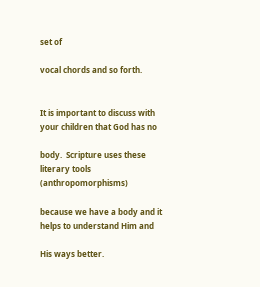set of

vocal chords and so forth.


It is important to discuss with your children that God has no

body.  Scripture uses these literary tools (anthropomorphisms)

because we have a body and it helps to understand Him and

His ways better.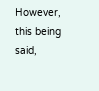However, this being said,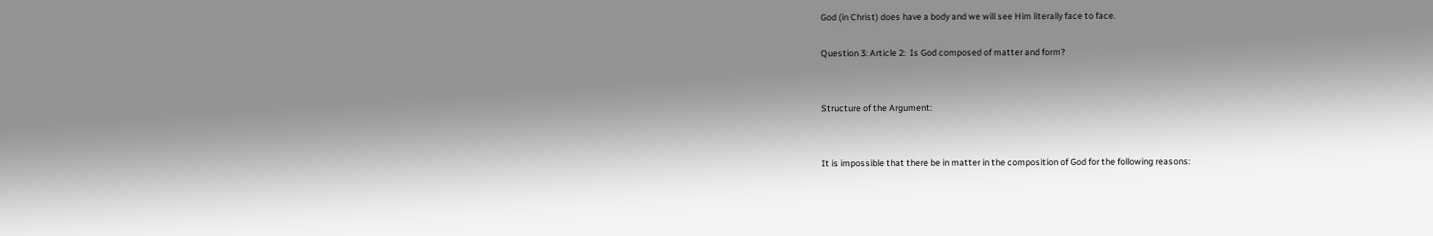God (in Christ) does have a body and we will see Him literally face to face.

Question 3: Article 2:  Is God composed of matter and form?


Structure of the Argument:


It is impossible that there be in matter in the composition of God for the following reasons: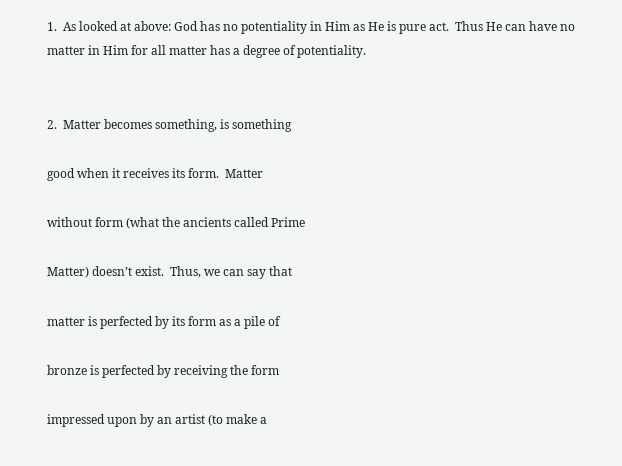1.  As looked at above: God has no potentiality in Him as He is pure act.  Thus He can have no matter in Him for all matter has a degree of potentiality.


2.  Matter becomes something, is something

good when it receives its form.  Matter

without form (what the ancients called Prime

Matter) doesn’t exist.  Thus, we can say that

matter is perfected by its form as a pile of

bronze is perfected by receiving the form

impressed upon by an artist (to make a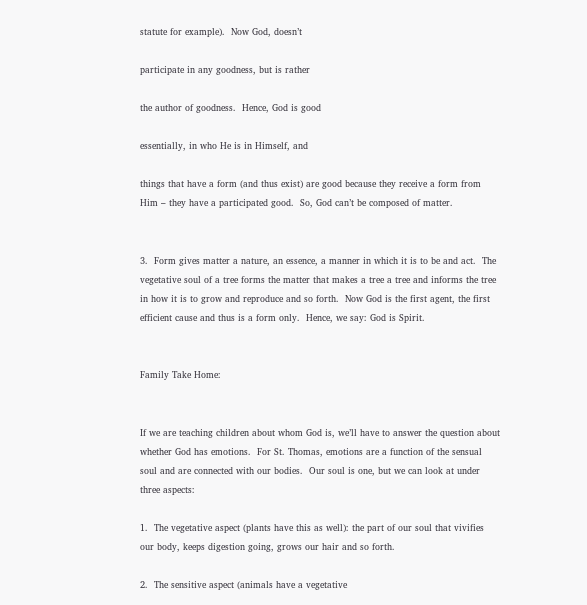statute for example).  Now God, doesn’t

participate in any goodness, but is rather

the author of goodness.  Hence, God is good

essentially, in who He is in Himself, and

things that have a form (and thus exist) are good because they receive a form from Him – they have a participated good.  So, God can’t be composed of matter.


3.  Form gives matter a nature, an essence, a manner in which it is to be and act.  The vegetative soul of a tree forms the matter that makes a tree a tree and informs the tree in how it is to grow and reproduce and so forth.  Now God is the first agent, the first efficient cause and thus is a form only.  Hence, we say: God is Spirit.


Family Take Home:


If we are teaching children about whom God is, we’ll have to answer the question about whether God has emotions.  For St. Thomas, emotions are a function of the sensual soul and are connected with our bodies.  Our soul is one, but we can look at under three aspects:

1.  The vegetative aspect (plants have this as well): the part of our soul that vivifies our body, keeps digestion going, grows our hair and so forth.

2.  The sensitive aspect (animals have a vegetative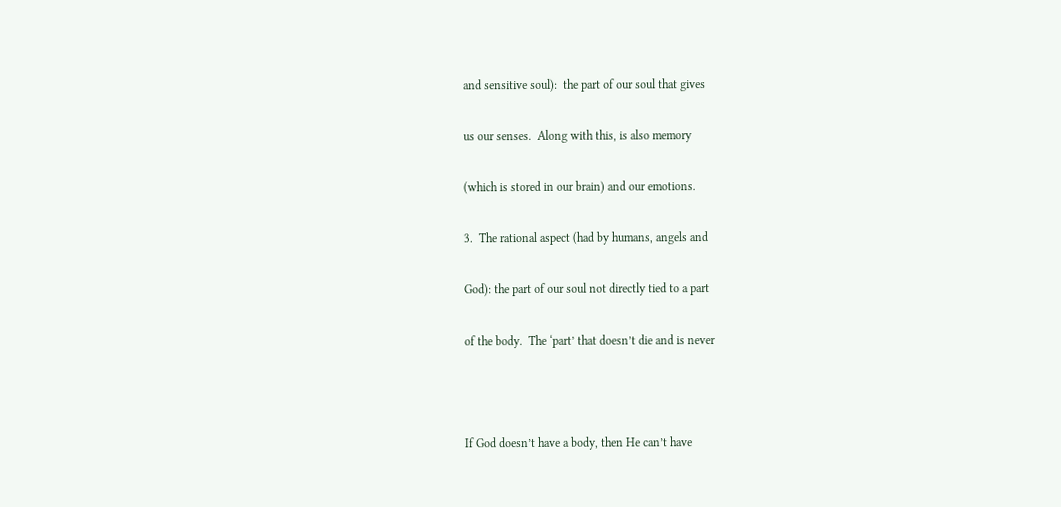and sensitive soul):  the part of our soul that gives

us our senses.  Along with this, is also memory

(which is stored in our brain) and our emotions.

3.  The rational aspect (had by humans, angels and

God): the part of our soul not directly tied to a part

of the body.  The ‘part’ that doesn’t die and is never



If God doesn’t have a body, then He can’t have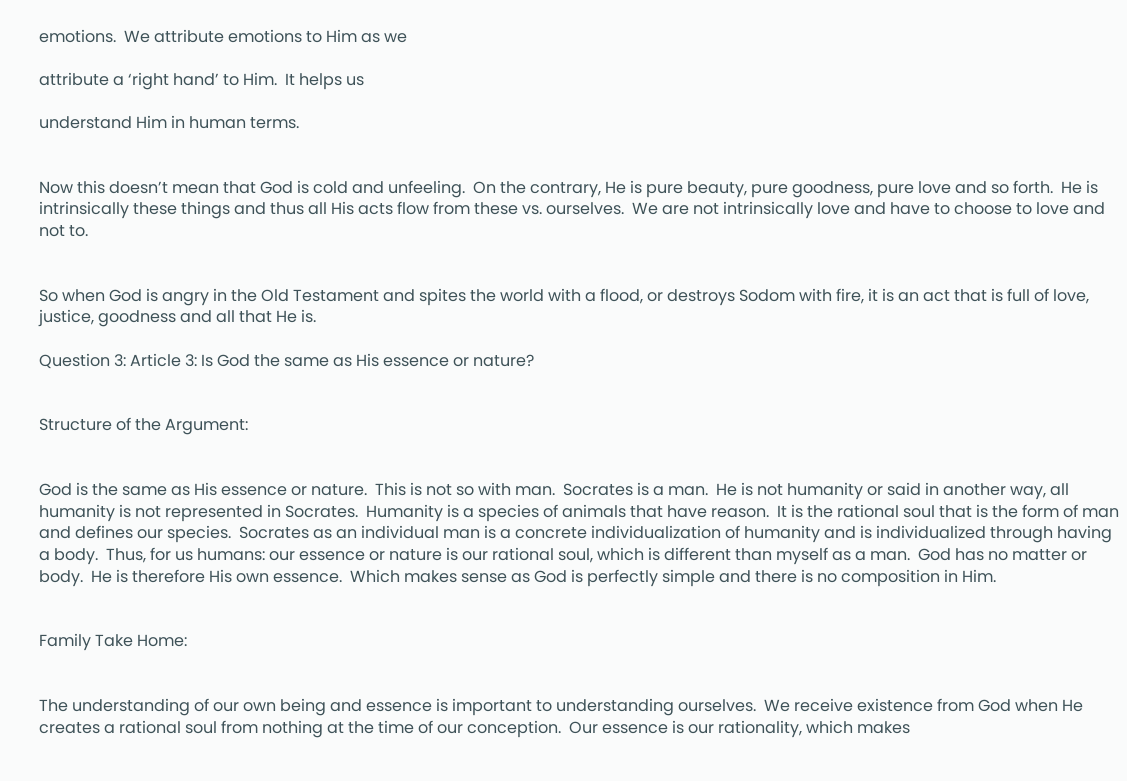emotions.  We attribute emotions to Him as we

attribute a ‘right hand’ to Him.  It helps us

understand Him in human terms.


Now this doesn’t mean that God is cold and unfeeling.  On the contrary, He is pure beauty, pure goodness, pure love and so forth.  He is intrinsically these things and thus all His acts flow from these vs. ourselves.  We are not intrinsically love and have to choose to love and not to.


So when God is angry in the Old Testament and spites the world with a flood, or destroys Sodom with fire, it is an act that is full of love, justice, goodness and all that He is.

Question 3: Article 3: Is God the same as His essence or nature?


Structure of the Argument:


God is the same as His essence or nature.  This is not so with man.  Socrates is a man.  He is not humanity or said in another way, all humanity is not represented in Socrates.  Humanity is a species of animals that have reason.  It is the rational soul that is the form of man and defines our species.  Socrates as an individual man is a concrete individualization of humanity and is individualized through having a body.  Thus, for us humans: our essence or nature is our rational soul, which is different than myself as a man.  God has no matter or body.  He is therefore His own essence.  Which makes sense as God is perfectly simple and there is no composition in Him.


Family Take Home:


The understanding of our own being and essence is important to understanding ourselves.  We receive existence from God when He creates a rational soul from nothing at the time of our conception.  Our essence is our rationality, which makes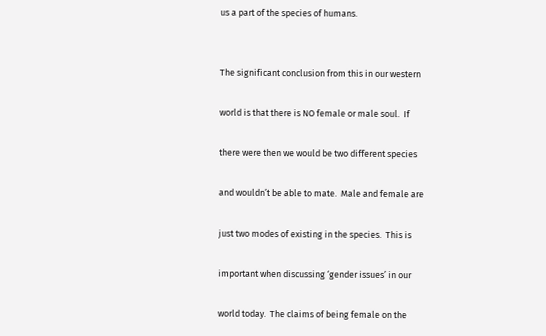us a part of the species of humans.


The significant conclusion from this in our western

world is that there is NO female or male soul.  If

there were then we would be two different species

and wouldn’t be able to mate.  Male and female are

just two modes of existing in the species.  This is

important when discussing ‘gender issues’ in our

world today.  The claims of being female on the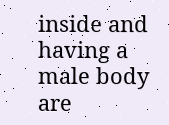inside and having a male body are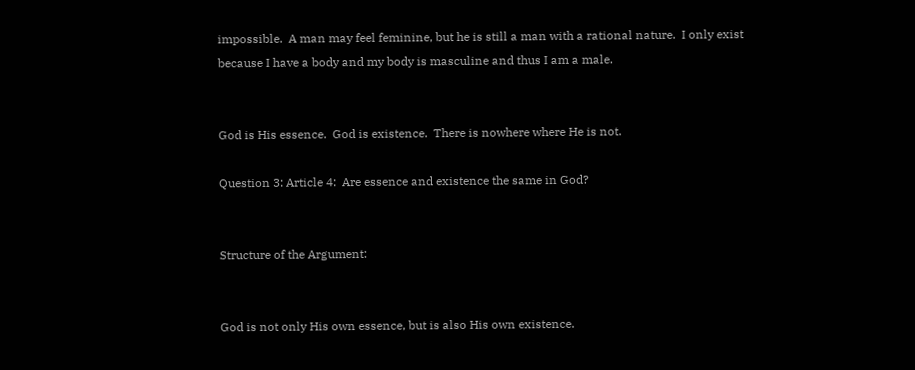impossible.  A man may feel feminine, but he is still a man with a rational nature.  I only exist because I have a body and my body is masculine and thus I am a male.


God is His essence.  God is existence.  There is nowhere where He is not.

Question 3: Article 4:  Are essence and existence the same in God?


Structure of the Argument:


God is not only His own essence, but is also His own existence.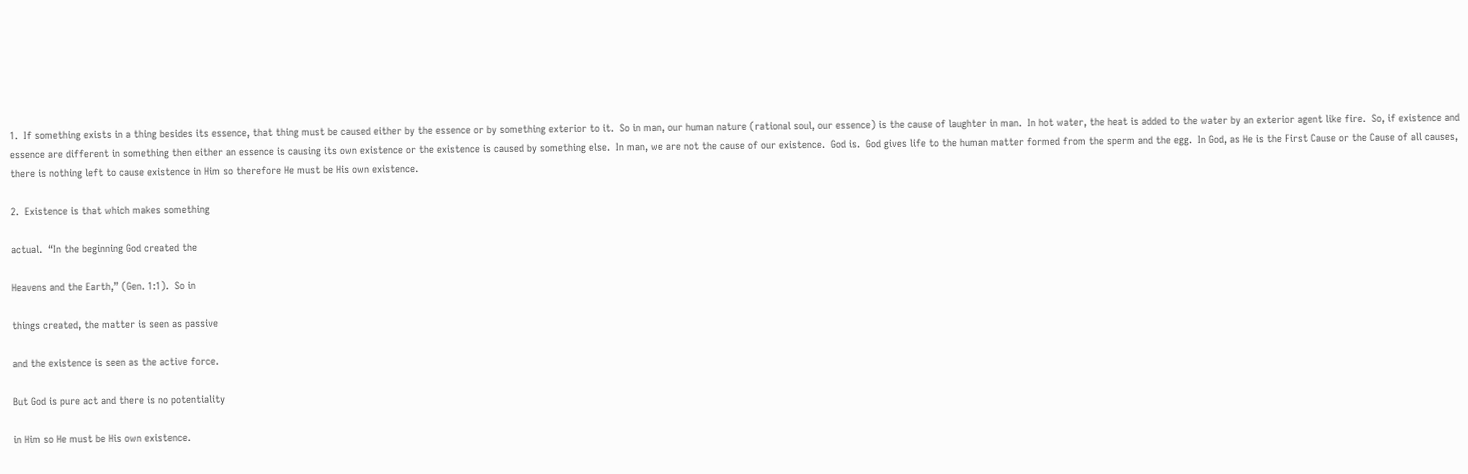1.  If something exists in a thing besides its essence, that thing must be caused either by the essence or by something exterior to it.  So in man, our human nature (rational soul, our essence) is the cause of laughter in man.  In hot water, the heat is added to the water by an exterior agent like fire.  So, if existence and essence are different in something then either an essence is causing its own existence or the existence is caused by something else.  In man, we are not the cause of our existence.  God is.  God gives life to the human matter formed from the sperm and the egg.  In God, as He is the First Cause or the Cause of all causes, there is nothing left to cause existence in Him so therefore He must be His own existence.

2.  Existence is that which makes something

actual.  “In the beginning God created the

Heavens and the Earth,” (Gen. 1:1).  So in

things created, the matter is seen as passive

and the existence is seen as the active force.

But God is pure act and there is no potentiality

in Him so He must be His own existence.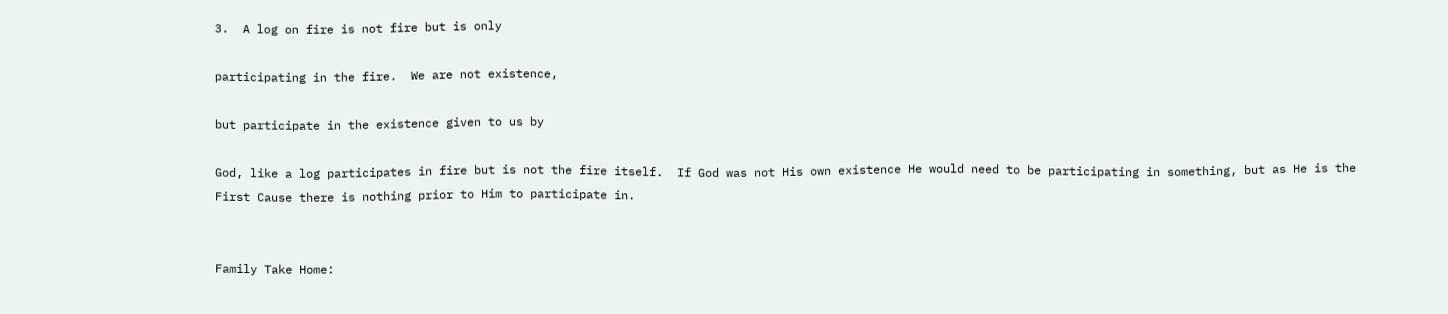3.  A log on fire is not fire but is only

participating in the fire.  We are not existence,

but participate in the existence given to us by

God, like a log participates in fire but is not the fire itself.  If God was not His own existence He would need to be participating in something, but as He is the First Cause there is nothing prior to Him to participate in.


Family Take Home: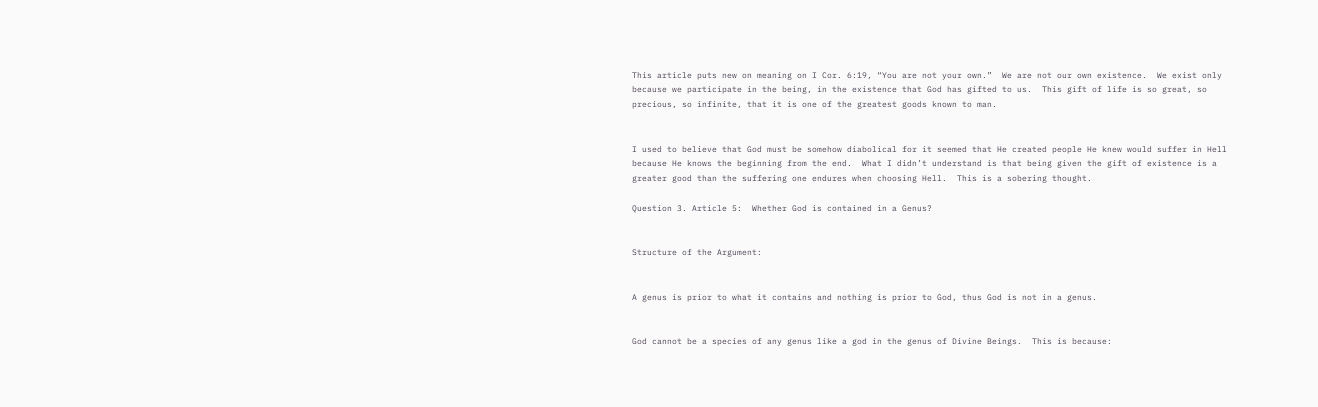This article puts new on meaning on I Cor. 6:19, “You are not your own.”  We are not our own existence.  We exist only because we participate in the being, in the existence that God has gifted to us.  This gift of life is so great, so precious, so infinite, that it is one of the greatest goods known to man.


I used to believe that God must be somehow diabolical for it seemed that He created people He knew would suffer in Hell because He knows the beginning from the end.  What I didn’t understand is that being given the gift of existence is a greater good than the suffering one endures when choosing Hell.  This is a sobering thought.

Question 3. Article 5:  Whether God is contained in a Genus?


Structure of the Argument:


A genus is prior to what it contains and nothing is prior to God, thus God is not in a genus.


God cannot be a species of any genus like a god in the genus of Divine Beings.  This is because: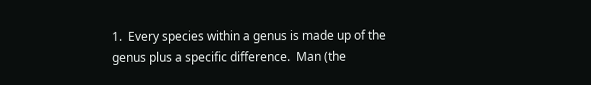1.  Every species within a genus is made up of the genus plus a specific difference.  Man (the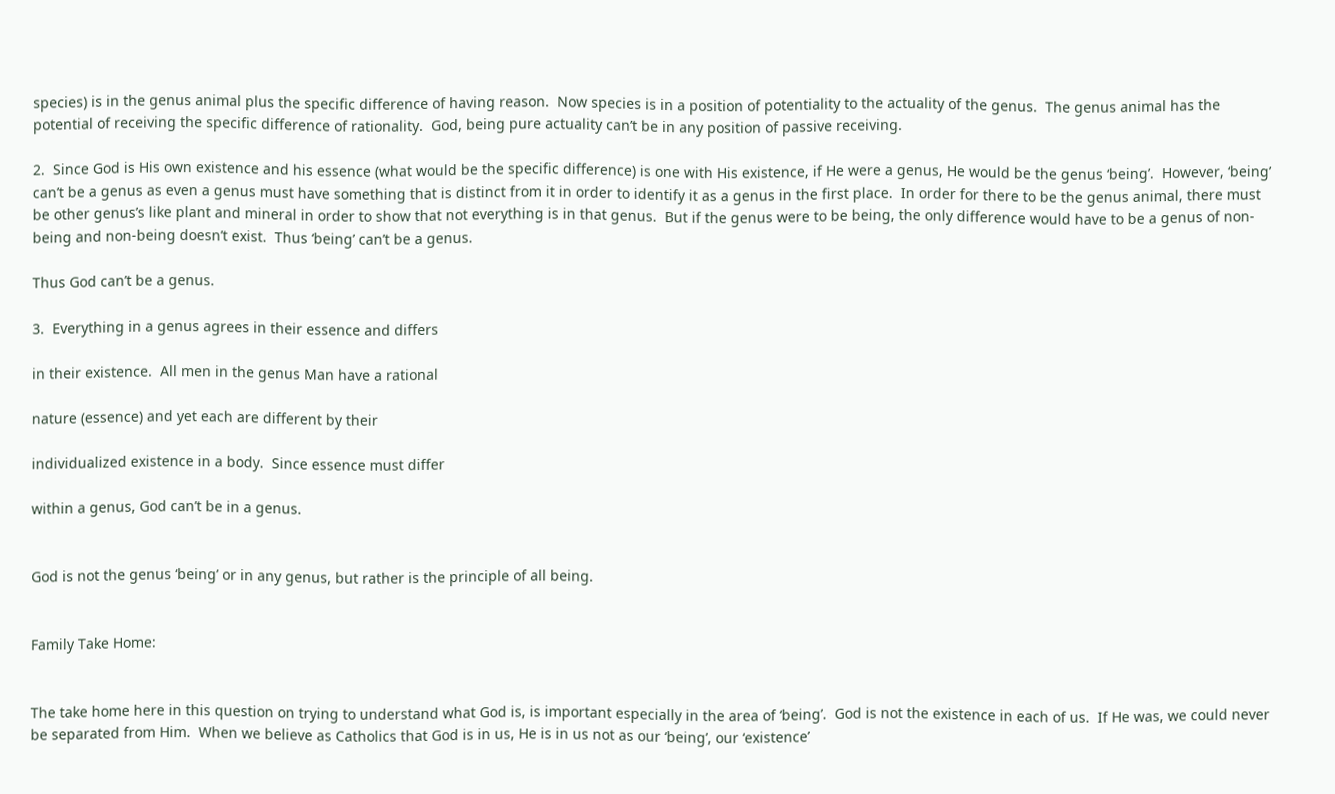species) is in the genus animal plus the specific difference of having reason.  Now species is in a position of potentiality to the actuality of the genus.  The genus animal has the potential of receiving the specific difference of rationality.  God, being pure actuality can’t be in any position of passive receiving.

2.  Since God is His own existence and his essence (what would be the specific difference) is one with His existence, if He were a genus, He would be the genus ‘being’.  However, ‘being’ can’t be a genus as even a genus must have something that is distinct from it in order to identify it as a genus in the first place.  In order for there to be the genus animal, there must be other genus’s like plant and mineral in order to show that not everything is in that genus.  But if the genus were to be being, the only difference would have to be a genus of non-being and non-being doesn’t exist.  Thus ‘being’ can’t be a genus.

Thus God can’t be a genus.

3.  Everything in a genus agrees in their essence and differs

in their existence.  All men in the genus Man have a rational

nature (essence) and yet each are different by their

individualized existence in a body.  Since essence must differ

within a genus, God can’t be in a genus.


God is not the genus ‘being’ or in any genus, but rather is the principle of all being.


Family Take Home:


The take home here in this question on trying to understand what God is, is important especially in the area of ‘being’.  God is not the existence in each of us.  If He was, we could never be separated from Him.  When we believe as Catholics that God is in us, He is in us not as our ‘being’, our ‘existence’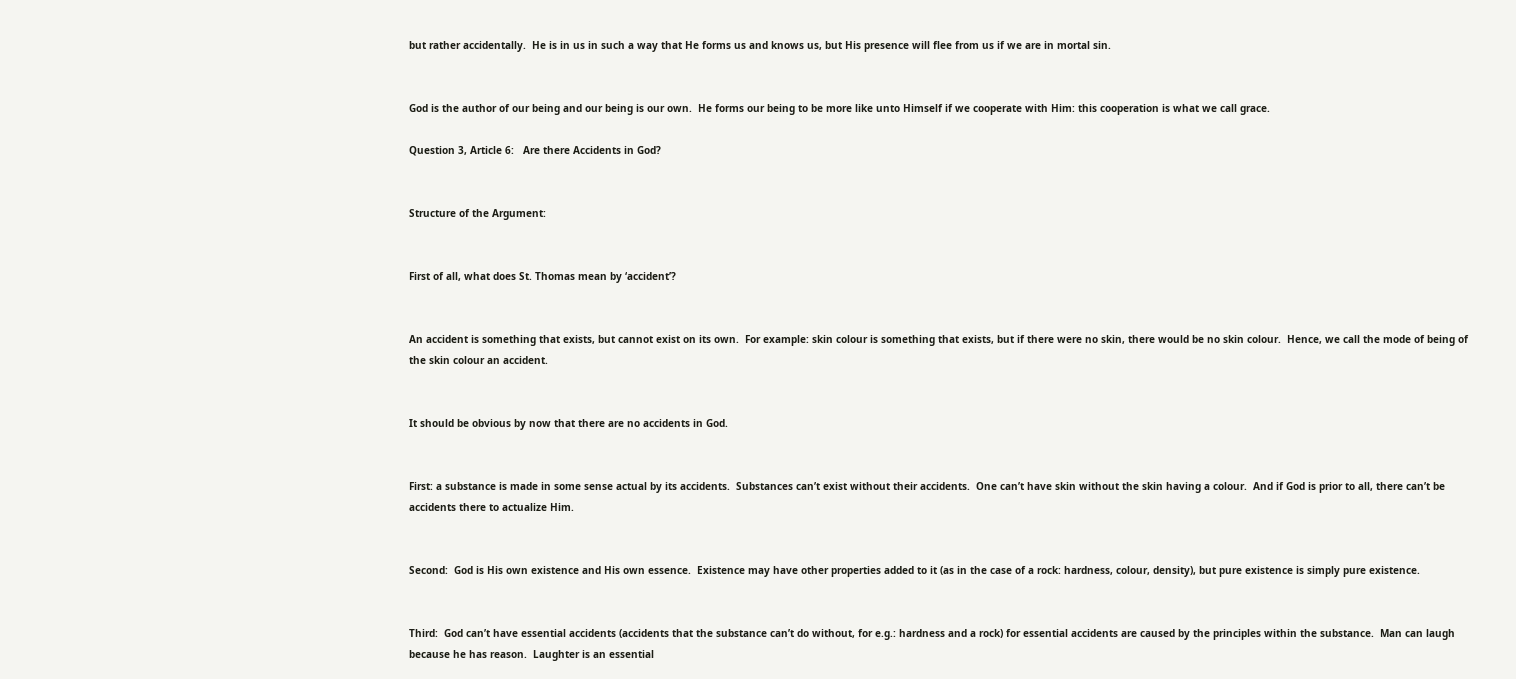but rather accidentally.  He is in us in such a way that He forms us and knows us, but His presence will flee from us if we are in mortal sin.


God is the author of our being and our being is our own.  He forms our being to be more like unto Himself if we cooperate with Him: this cooperation is what we call grace.

Question 3, Article 6:   Are there Accidents in God?


Structure of the Argument:


First of all, what does St. Thomas mean by ‘accident’?


An accident is something that exists, but cannot exist on its own.  For example: skin colour is something that exists, but if there were no skin, there would be no skin colour.  Hence, we call the mode of being of the skin colour an accident.


It should be obvious by now that there are no accidents in God.


First: a substance is made in some sense actual by its accidents.  Substances can’t exist without their accidents.  One can’t have skin without the skin having a colour.  And if God is prior to all, there can’t be accidents there to actualize Him.


Second:  God is His own existence and His own essence.  Existence may have other properties added to it (as in the case of a rock: hardness, colour, density), but pure existence is simply pure existence.


Third:  God can’t have essential accidents (accidents that the substance can’t do without, for e.g.: hardness and a rock) for essential accidents are caused by the principles within the substance.  Man can laugh because he has reason.  Laughter is an essential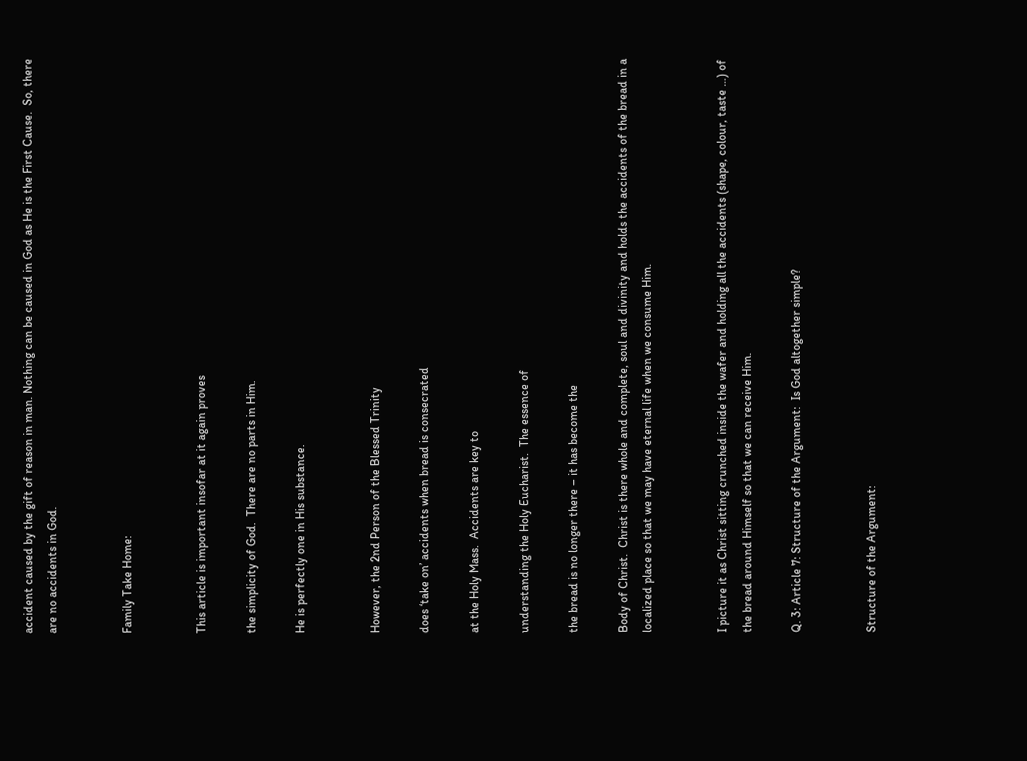accident caused by the gift of reason in man. Nothing can be caused in God as He is the First Cause.  So, there are no accidents in God.


Family Take Home:


This article is important insofar at it again proves

the simplicity of God.  There are no parts in Him.

He is perfectly one in His substance.


However, the 2nd Person of the Blessed Trinity

does ‘take on’ accidents when bread is consecrated

at the Holy Mass.  Accidents are key to

understanding the Holy Eucharist.  The essence of

the bread is no longer there – it has become the

Body of Christ.  Christ is there whole and complete, soul and divinity and holds the accidents of the bread in a localized place so that we may have eternal life when we consume Him.


I picture it as Christ sitting crunched inside the wafer and holding all the accidents (shape, colour, taste …) of the bread around Himself so that we can receive Him.

Q. 3: Article 7: Structure of the Argument:  Is God altogether simple?


Structure of the Argument: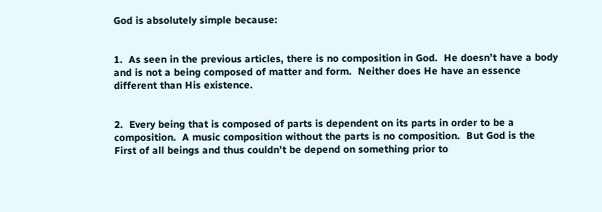God is absolutely simple because:


1.  As seen in the previous articles, there is no composition in God.  He doesn’t have a body and is not a being composed of matter and form.  Neither does He have an essence different than His existence.


2.  Every being that is composed of parts is dependent on its parts in order to be a composition.  A music composition without the parts is no composition.  But God is the First of all beings and thus couldn’t be depend on something prior to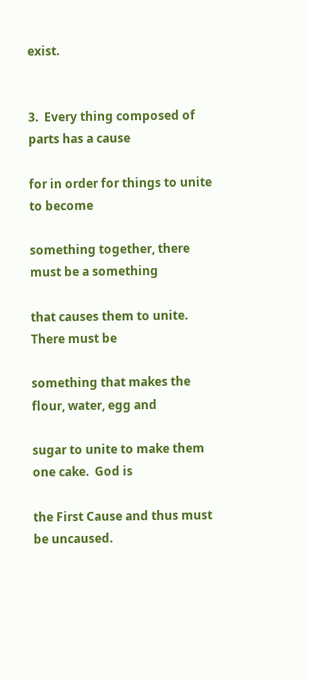exist.


3.  Every thing composed of parts has a cause

for in order for things to unite to become

something together, there must be a something

that causes them to unite.  There must be

something that makes the flour, water, egg and

sugar to unite to make them one cake.  God is

the First Cause and thus must be uncaused.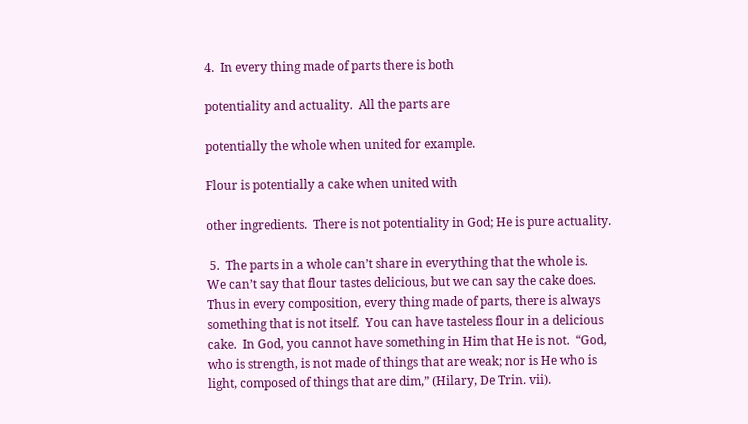4.  In every thing made of parts there is both

potentiality and actuality.  All the parts are

potentially the whole when united for example.

Flour is potentially a cake when united with

other ingredients.  There is not potentiality in God; He is pure actuality.

 5.  The parts in a whole can’t share in everything that the whole is.  We can’t say that flour tastes delicious, but we can say the cake does.  Thus in every composition, every thing made of parts, there is always something that is not itself.  You can have tasteless flour in a delicious cake.  In God, you cannot have something in Him that He is not.  “God, who is strength, is not made of things that are weak; nor is He who is light, composed of things that are dim,” (Hilary, De Trin. vii).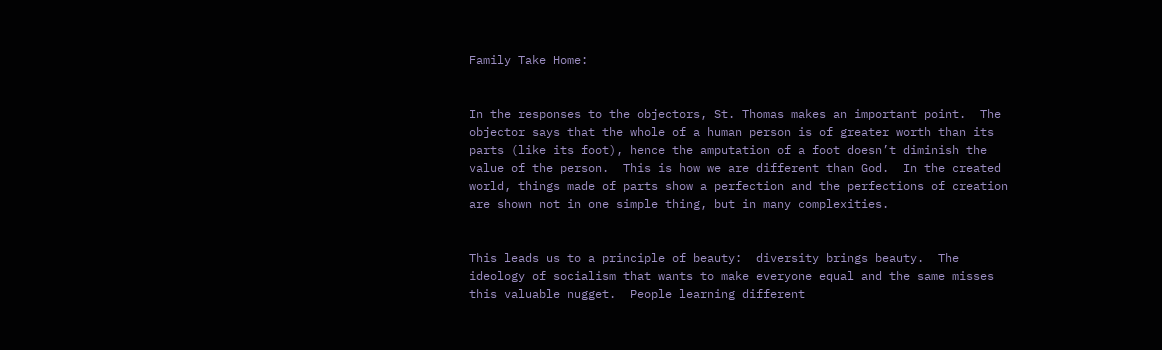Family Take Home:


In the responses to the objectors, St. Thomas makes an important point.  The objector says that the whole of a human person is of greater worth than its parts (like its foot), hence the amputation of a foot doesn’t diminish the value of the person.  This is how we are different than God.  In the created world, things made of parts show a perfection and the perfections of creation are shown not in one simple thing, but in many complexities.


This leads us to a principle of beauty:  diversity brings beauty.  The ideology of socialism that wants to make everyone equal and the same misses this valuable nugget.  People learning different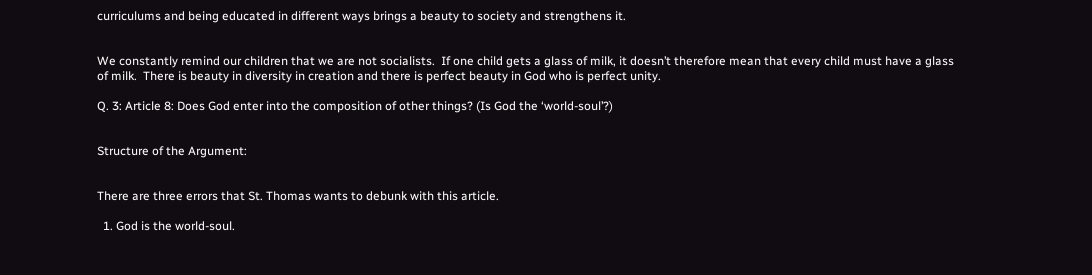curriculums and being educated in different ways brings a beauty to society and strengthens it.


We constantly remind our children that we are not socialists.  If one child gets a glass of milk, it doesn’t therefore mean that every child must have a glass of milk.  There is beauty in diversity in creation and there is perfect beauty in God who is perfect unity.

Q. 3: Article 8: Does God enter into the composition of other things? (Is God the ‘world-soul’?)


Structure of the Argument:


There are three errors that St. Thomas wants to debunk with this article.

  1. God is the world-soul.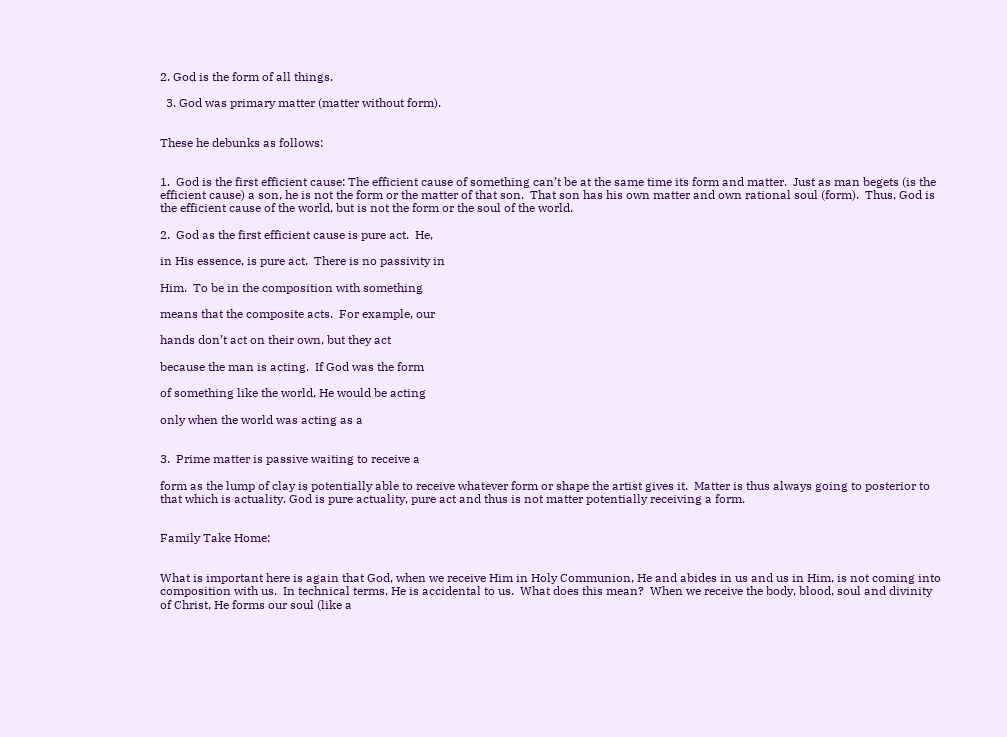2. God is the form of all things.

  3. God was primary matter (matter without form).


These he debunks as follows:


1.  God is the first efficient cause: The efficient cause of something can’t be at the same time its form and matter.  Just as man begets (is the efficient cause) a son, he is not the form or the matter of that son.  That son has his own matter and own rational soul (form).  Thus, God is the efficient cause of the world, but is not the form or the soul of the world.

2.  God as the first efficient cause is pure act.  He,

in His essence, is pure act.  There is no passivity in

Him.  To be in the composition with something

means that the composite acts.  For example, our

hands don’t act on their own, but they act

because the man is acting.  If God was the form

of something like the world, He would be acting

only when the world was acting as a


3.  Prime matter is passive waiting to receive a

form as the lump of clay is potentially able to receive whatever form or shape the artist gives it.  Matter is thus always going to posterior to that which is actuality. God is pure actuality, pure act and thus is not matter potentially receiving a form.


Family Take Home:


What is important here is again that God, when we receive Him in Holy Communion, He and abides in us and us in Him, is not coming into composition with us.  In technical terms, He is accidental to us.  What does this mean?  When we receive the body, blood, soul and divinity of Christ, He forms our soul (like a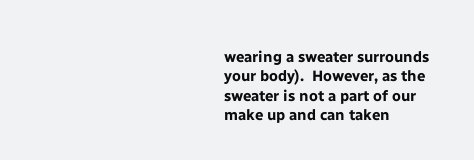wearing a sweater surrounds your body).  However, as the sweater is not a part of our make up and can taken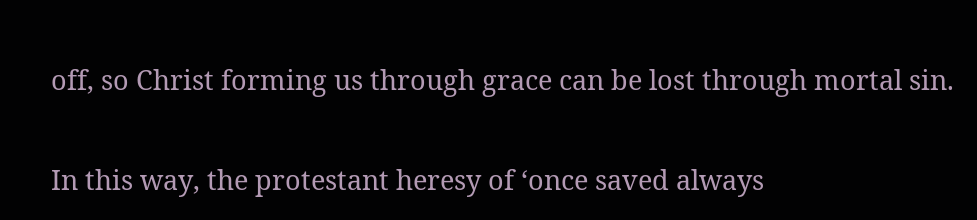off, so Christ forming us through grace can be lost through mortal sin.


In this way, the protestant heresy of ‘once saved always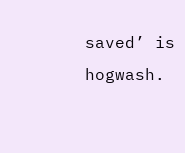saved’ is hogwash.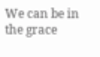We can be in the grace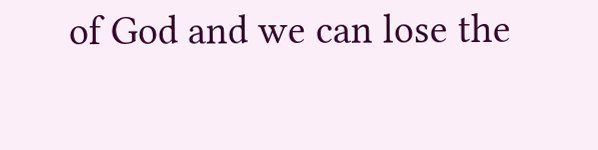of God and we can lose the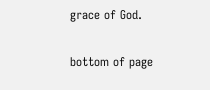grace of God.

bottom of page